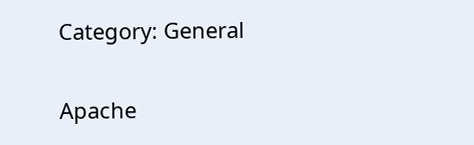Category: General

Apache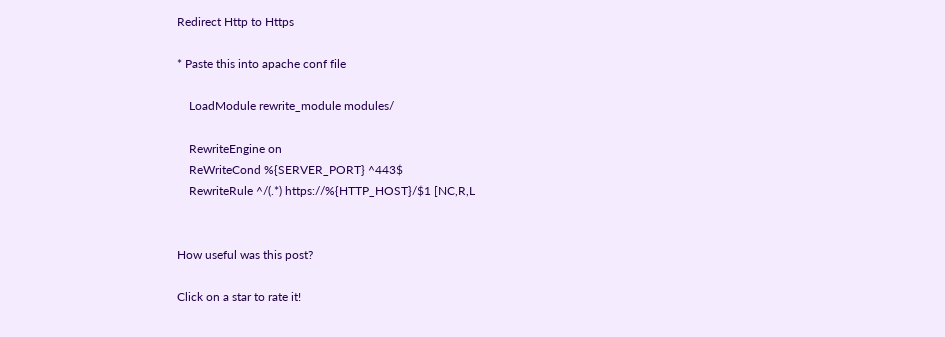Redirect Http to Https

* Paste this into apache conf file

    LoadModule rewrite_module modules/

    RewriteEngine on
    ReWriteCond %{SERVER_PORT} ^443$
    RewriteRule ^/(.*) https://%{HTTP_HOST}/$1 [NC,R,L


How useful was this post?

Click on a star to rate it!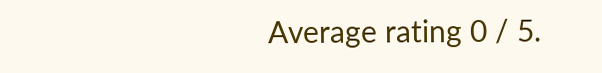Average rating 0 / 5.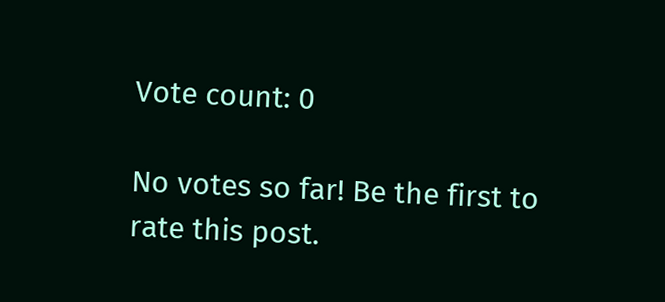Vote count: 0

No votes so far! Be the first to rate this post.